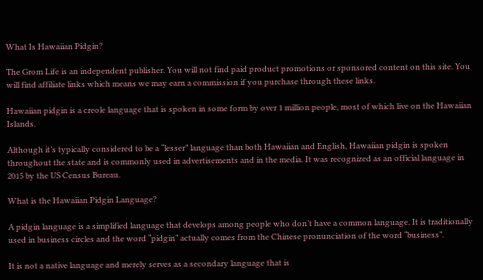What Is Hawaiian Pidgin?

The Grom Life is an independent publisher. You will not find paid product promotions or sponsored content on this site. You will find affiliate links which means we may earn a commission if you purchase through these links.

Hawaiian pidgin is a creole language that is spoken in some form by over 1 million people, most of which live on the Hawaiian Islands.

Although it’s typically considered to be a “lesser” language than both Hawaiian and English, Hawaiian pidgin is spoken throughout the state and is commonly used in advertisements and in the media. It was recognized as an official language in 2015 by the US Census Bureau.

What is the Hawaiian Pidgin Language?

A pidgin language is a simplified language that develops among people who don’t have a common language. It is traditionally used in business circles and the word “pidgin” actually comes from the Chinese pronunciation of the word “business”.

It is not a native language and merely serves as a secondary language that is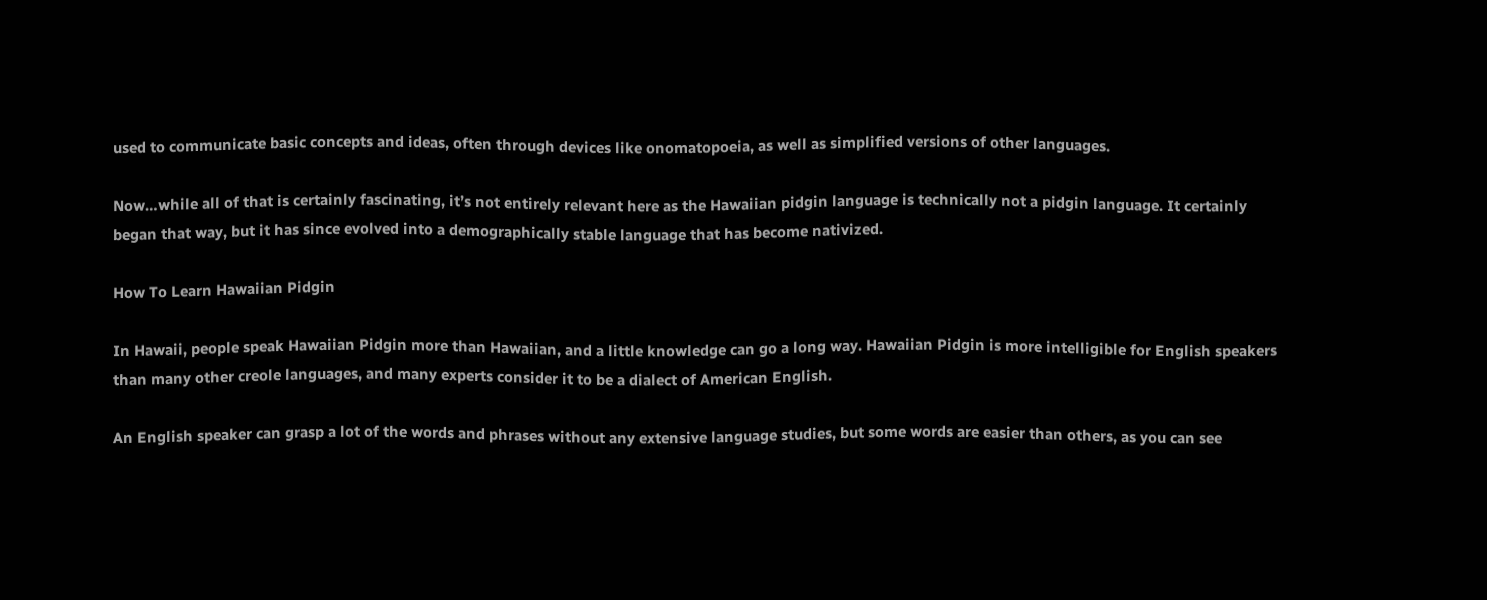used to communicate basic concepts and ideas, often through devices like onomatopoeia, as well as simplified versions of other languages.

Now…while all of that is certainly fascinating, it’s not entirely relevant here as the Hawaiian pidgin language is technically not a pidgin language. It certainly began that way, but it has since evolved into a demographically stable language that has become nativized.

How To Learn Hawaiian Pidgin

In Hawaii, people speak Hawaiian Pidgin more than Hawaiian, and a little knowledge can go a long way. Hawaiian Pidgin is more intelligible for English speakers than many other creole languages, and many experts consider it to be a dialect of American English.

An English speaker can grasp a lot of the words and phrases without any extensive language studies, but some words are easier than others, as you can see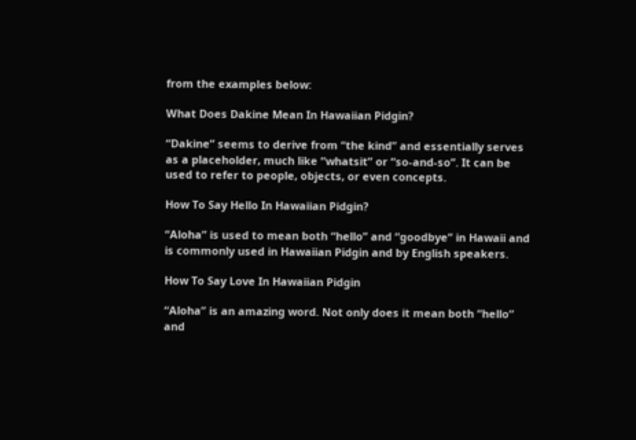from the examples below:

What Does Dakine Mean In Hawaiian Pidgin?

“Dakine” seems to derive from “the kind” and essentially serves as a placeholder, much like “whatsit” or “so-and-so”. It can be used to refer to people, objects, or even concepts.

How To Say Hello In Hawaiian Pidgin?

“Aloha” is used to mean both “hello” and “goodbye” in Hawaii and is commonly used in Hawaiian Pidgin and by English speakers.

How To Say Love In Hawaiian Pidgin

“Aloha” is an amazing word. Not only does it mean both “hello” and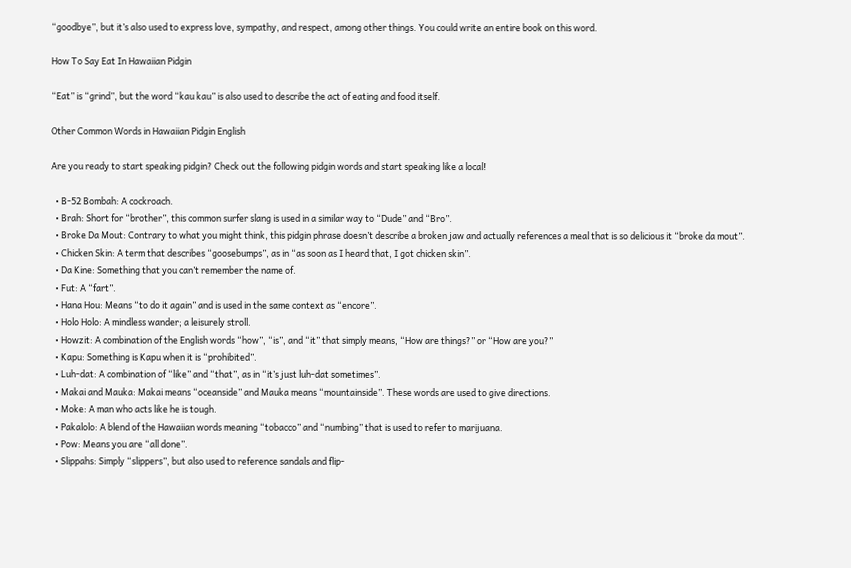“goodbye”, but it’s also used to express love, sympathy, and respect, among other things. You could write an entire book on this word.

How To Say Eat In Hawaiian Pidgin

“Eat” is “grind”, but the word “kau kau” is also used to describe the act of eating and food itself.

Other Common Words in Hawaiian Pidgin English

Are you ready to start speaking pidgin? Check out the following pidgin words and start speaking like a local!

  • B-52 Bombah: A cockroach.
  • Brah: Short for “brother”, this common surfer slang is used in a similar way to “Dude” and “Bro”.
  • Broke Da Mout: Contrary to what you might think, this pidgin phrase doesn’t describe a broken jaw and actually references a meal that is so delicious it “broke da mout”.
  • Chicken Skin: A term that describes “goosebumps”, as in “as soon as I heard that, I got chicken skin”.
  • Da Kine: Something that you can’t remember the name of.
  • Fut: A “fart”.
  • Hana Hou: Means “to do it again” and is used in the same context as “encore”.
  • Holo Holo: A mindless wander; a leisurely stroll.
  • Howzit: A combination of the English words “how”, “is”, and “it” that simply means, “How are things?” or “How are you?”
  • Kapu: Something is Kapu when it is “prohibited”.
  • Luh-dat: A combination of “like” and “that”, as in “it’s just luh-dat sometimes”.
  • Makai and Mauka: Makai means “oceanside” and Mauka means “mountainside”. These words are used to give directions.
  • Moke: A man who acts like he is tough.
  • Pakalolo: A blend of the Hawaiian words meaning “tobacco” and “numbing” that is used to refer to marijuana.
  • Pow: Means you are “all done”.
  • Slippahs: Simply “slippers”, but also used to reference sandals and flip-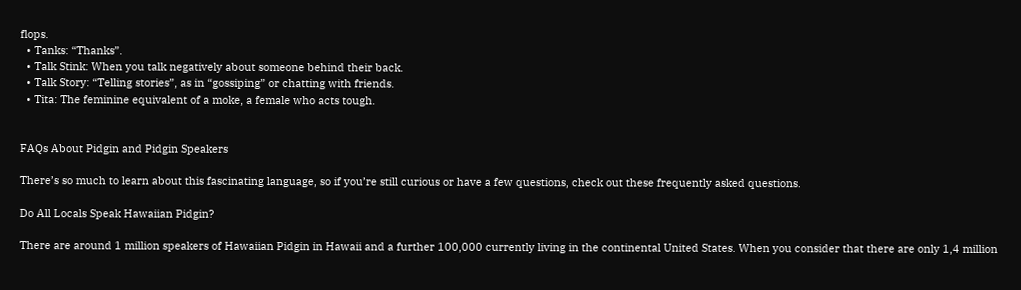flops.
  • Tanks: “Thanks”.
  • Talk Stink: When you talk negatively about someone behind their back.
  • Talk Story: “Telling stories”, as in “gossiping” or chatting with friends.
  • Tita: The feminine equivalent of a moke, a female who acts tough.


FAQs About Pidgin and Pidgin Speakers

There’s so much to learn about this fascinating language, so if you’re still curious or have a few questions, check out these frequently asked questions.

Do All Locals Speak Hawaiian Pidgin?

There are around 1 million speakers of Hawaiian Pidgin in Hawaii and a further 100,000 currently living in the continental United States. When you consider that there are only 1,4 million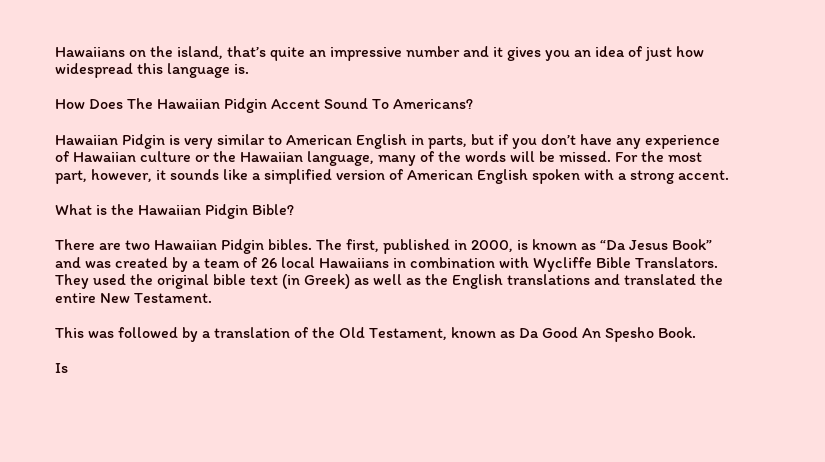Hawaiians on the island, that’s quite an impressive number and it gives you an idea of just how widespread this language is.

How Does The Hawaiian Pidgin Accent Sound To Americans?

Hawaiian Pidgin is very similar to American English in parts, but if you don’t have any experience of Hawaiian culture or the Hawaiian language, many of the words will be missed. For the most part, however, it sounds like a simplified version of American English spoken with a strong accent.

What is the Hawaiian Pidgin Bible?

There are two Hawaiian Pidgin bibles. The first, published in 2000, is known as “Da Jesus Book” and was created by a team of 26 local Hawaiians in combination with Wycliffe Bible Translators. They used the original bible text (in Greek) as well as the English translations and translated the entire New Testament.

This was followed by a translation of the Old Testament, known as Da Good An Spesho Book.

Is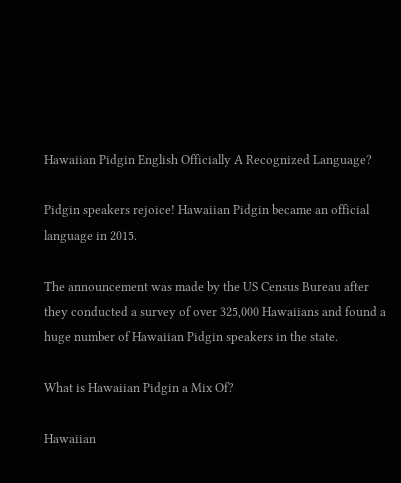Hawaiian Pidgin English Officially A Recognized Language?

Pidgin speakers rejoice! Hawaiian Pidgin became an official language in 2015.

The announcement was made by the US Census Bureau after they conducted a survey of over 325,000 Hawaiians and found a huge number of Hawaiian Pidgin speakers in the state.

What is Hawaiian Pidgin a Mix Of?

Hawaiian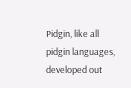Pidgin, like all pidgin languages, developed out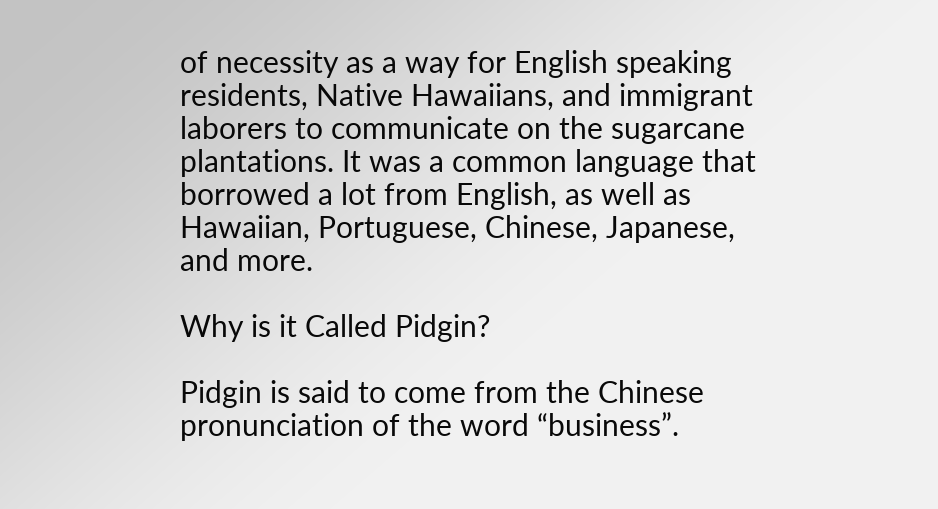of necessity as a way for English speaking residents, Native Hawaiians, and immigrant laborers to communicate on the sugarcane plantations. It was a common language that borrowed a lot from English, as well as Hawaiian, Portuguese, Chinese, Japanese, and more.

Why is it Called Pidgin?

Pidgin is said to come from the Chinese pronunciation of the word “business”.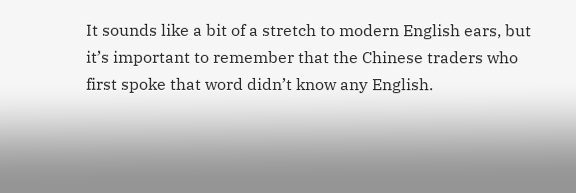It sounds like a bit of a stretch to modern English ears, but it’s important to remember that the Chinese traders who first spoke that word didn’t know any English.